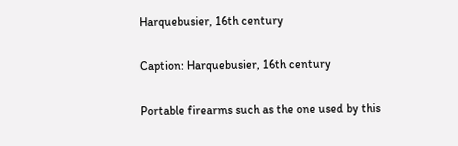Harquebusier, 16th century

Caption: Harquebusier, 16th century

Portable firearms such as the one used by this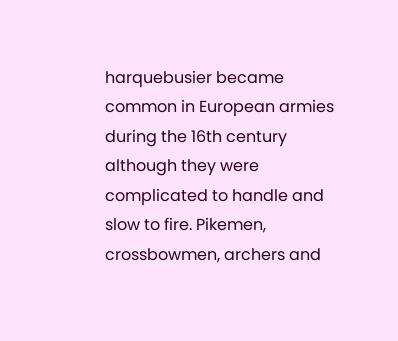harquebusier became common in European armies during the 16th century although they were complicated to handle and slow to fire. Pikemen, crossbowmen, archers and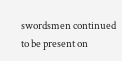swordsmen continued to be present on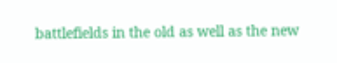battlefields in the old as well as the new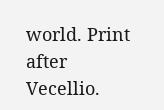world. Print after Vecellio.